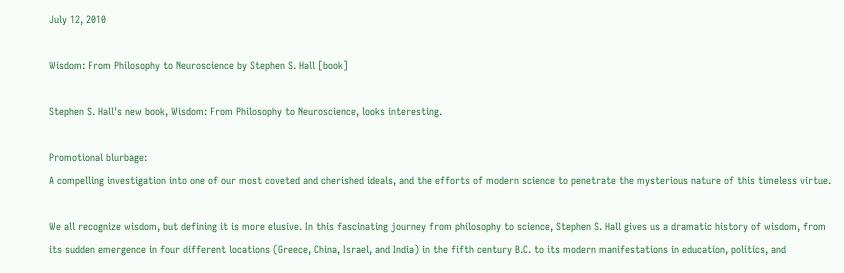July 12, 2010

Wisdom: From Philosophy to Neuroscience by Stephen S. Hall [book]

Stephen S. Hall's new book, Wisdom: From Philosophy to Neuroscience, looks interesting.

Promotional blurbage:
A compelling investigation into one of our most coveted and cherished ideals, and the efforts of modern science to penetrate the mysterious nature of this timeless virtue.

We all recognize wisdom, but defining it is more elusive. In this fascinating journey from philosophy to science, Stephen S. Hall gives us a dramatic history of wisdom, from its sudden emergence in four different locations (Greece, China, Israel, and India) in the fifth century B.C. to its modern manifestations in education, politics, and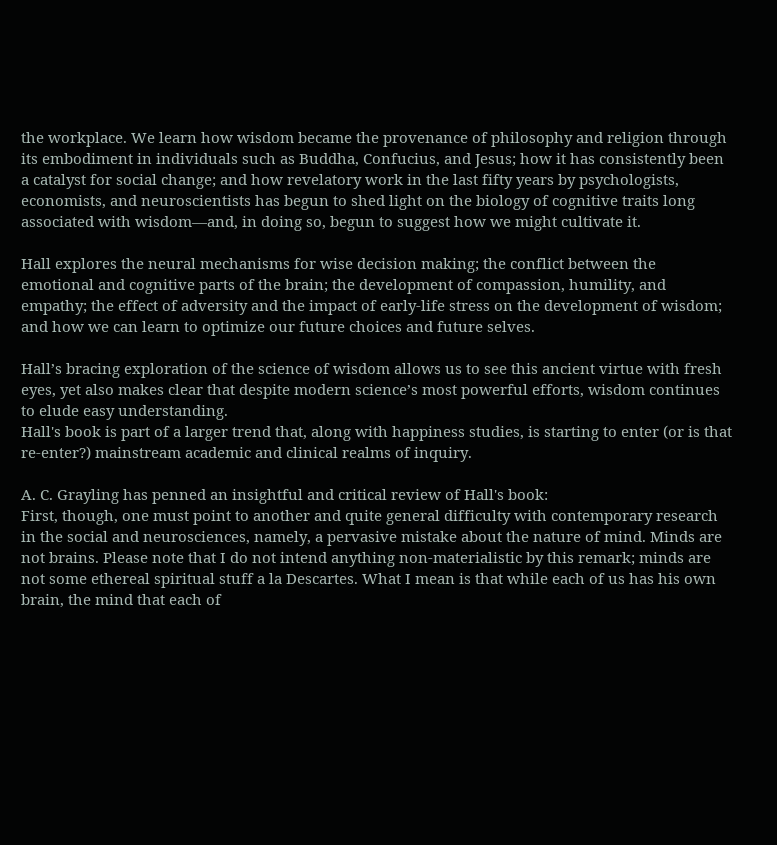the workplace. We learn how wisdom became the provenance of philosophy and religion through its embodiment in individuals such as Buddha, Confucius, and Jesus; how it has consistently been a catalyst for social change; and how revelatory work in the last fifty years by psychologists, economists, and neuroscientists has begun to shed light on the biology of cognitive traits long associated with wisdom—and, in doing so, begun to suggest how we might cultivate it.

Hall explores the neural mechanisms for wise decision making; the conflict between the emotional and cognitive parts of the brain; the development of compassion, humility, and empathy; the effect of adversity and the impact of early-life stress on the development of wisdom; and how we can learn to optimize our future choices and future selves.

Hall’s bracing exploration of the science of wisdom allows us to see this ancient virtue with fresh eyes, yet also makes clear that despite modern science’s most powerful efforts, wisdom continues to elude easy understanding.
Hall's book is part of a larger trend that, along with happiness studies, is starting to enter (or is that re-enter?) mainstream academic and clinical realms of inquiry.

A. C. Grayling has penned an insightful and critical review of Hall's book:
First, though, one must point to another and quite general difficulty with contemporary research in the social and neurosciences, namely, a pervasive mistake about the nature of mind. Minds are not brains. Please note that I do not intend anything non-materialistic by this remark; minds are not some ethereal spiritual stuff a la Descartes. What I mean is that while each of us has his own brain, the mind that each of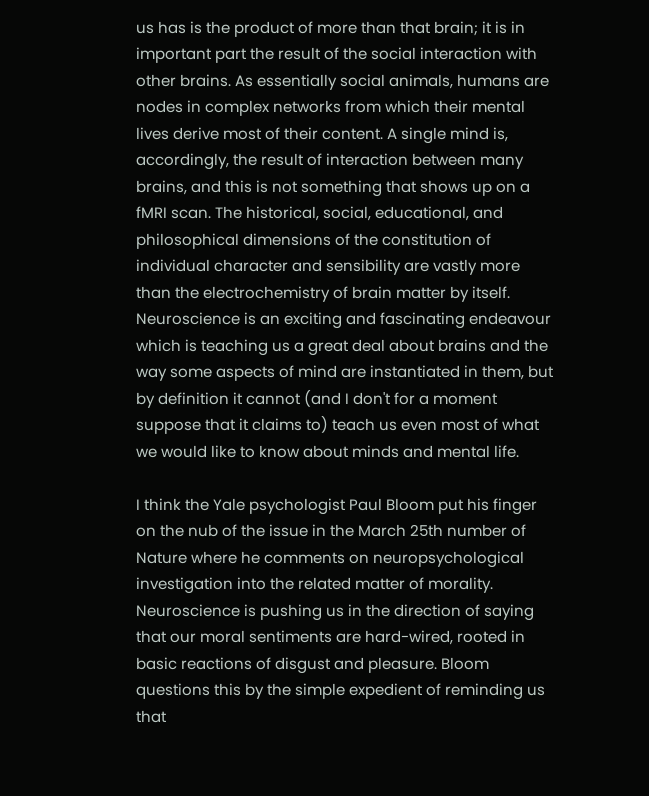us has is the product of more than that brain; it is in important part the result of the social interaction with other brains. As essentially social animals, humans are nodes in complex networks from which their mental lives derive most of their content. A single mind is, accordingly, the result of interaction between many brains, and this is not something that shows up on a fMRI scan. The historical, social, educational, and philosophical dimensions of the constitution of individual character and sensibility are vastly more than the electrochemistry of brain matter by itself. Neuroscience is an exciting and fascinating endeavour which is teaching us a great deal about brains and the way some aspects of mind are instantiated in them, but by definition it cannot (and I don't for a moment suppose that it claims to) teach us even most of what we would like to know about minds and mental life.

I think the Yale psychologist Paul Bloom put his finger on the nub of the issue in the March 25th number of Nature where he comments on neuropsychological investigation into the related matter of morality. Neuroscience is pushing us in the direction of saying that our moral sentiments are hard-wired, rooted in basic reactions of disgust and pleasure. Bloom questions this by the simple expedient of reminding us that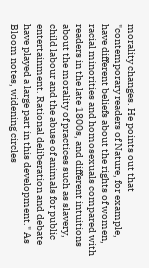morality changes. He points out that "contemporary readers of Nature, for example, have different beliefs about the rights of women, racial minorities and homosexuals compared with readers in the late 1800s, and different intuitions about the morality of practices such as slavery, child labour and the abuse of animals for public entertainment. Rational deliberation and debate have played a large part in this development." As Bloom notes, widening circles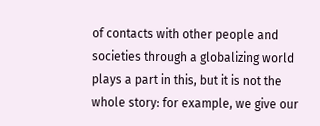of contacts with other people and societies through a globalizing world plays a part in this, but it is not the whole story: for example, we give our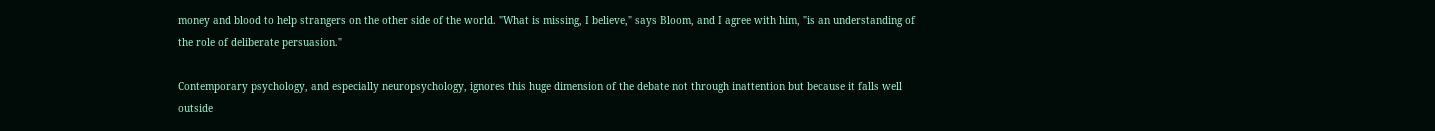money and blood to help strangers on the other side of the world. "What is missing, I believe," says Bloom, and I agree with him, "is an understanding of the role of deliberate persuasion."

Contemporary psychology, and especially neuropsychology, ignores this huge dimension of the debate not through inattention but because it falls well outside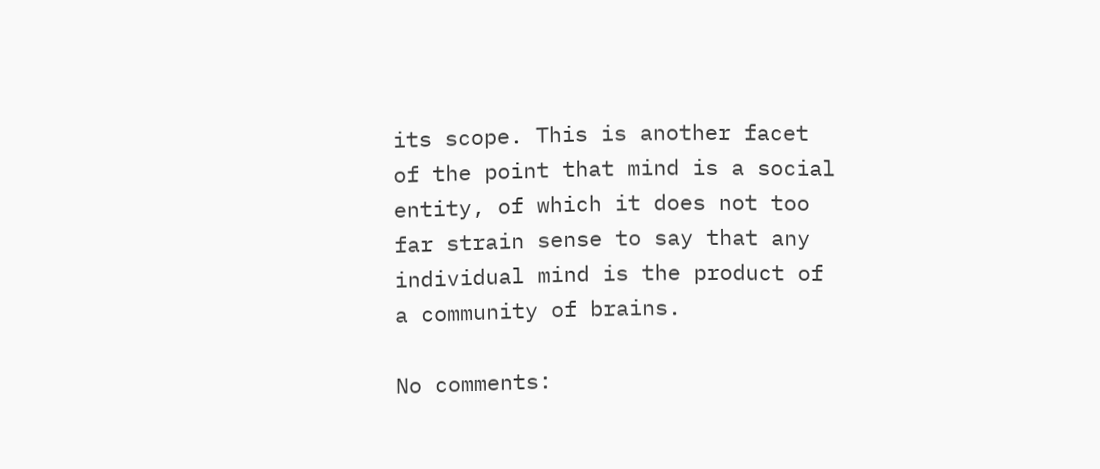its scope. This is another facet of the point that mind is a social entity, of which it does not too far strain sense to say that any individual mind is the product of a community of brains.

No comments: